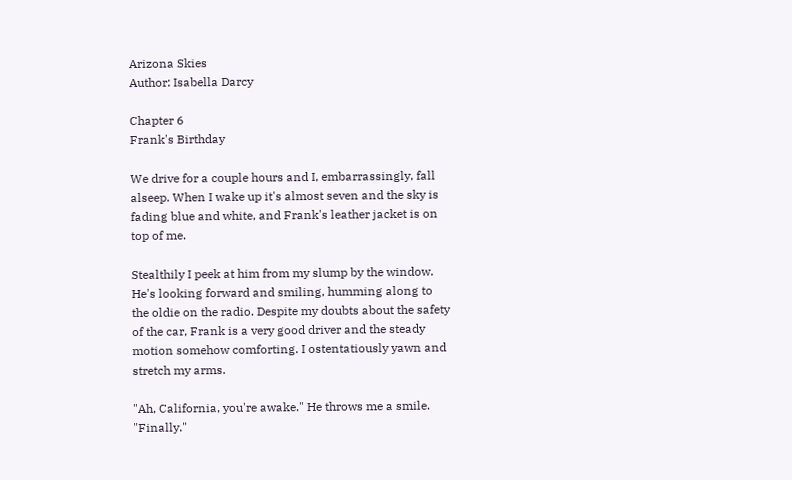Arizona Skies
Author: Isabella Darcy

Chapter 6
Frank's Birthday

We drive for a couple hours and I, embarrassingly, fall alseep. When I wake up it's almost seven and the sky is fading blue and white, and Frank's leather jacket is on top of me.

Stealthily I peek at him from my slump by the window. He's looking forward and smiling, humming along to the oldie on the radio. Despite my doubts about the safety of the car, Frank is a very good driver and the steady motion somehow comforting. I ostentatiously yawn and stretch my arms.

"Ah, California, you're awake." He throws me a smile. "Finally."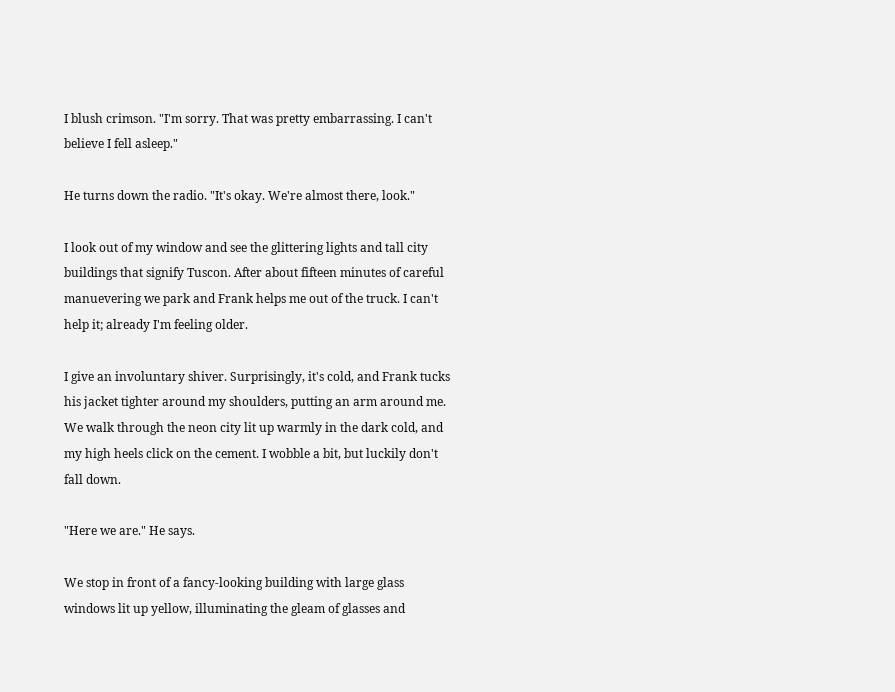I blush crimson. "I'm sorry. That was pretty embarrassing. I can't believe I fell asleep."

He turns down the radio. "It's okay. We're almost there, look."

I look out of my window and see the glittering lights and tall city buildings that signify Tuscon. After about fifteen minutes of careful manuevering we park and Frank helps me out of the truck. I can't help it; already I'm feeling older.

I give an involuntary shiver. Surprisingly, it's cold, and Frank tucks his jacket tighter around my shoulders, putting an arm around me. We walk through the neon city lit up warmly in the dark cold, and my high heels click on the cement. I wobble a bit, but luckily don't fall down.

"Here we are." He says.

We stop in front of a fancy-looking building with large glass windows lit up yellow, illuminating the gleam of glasses and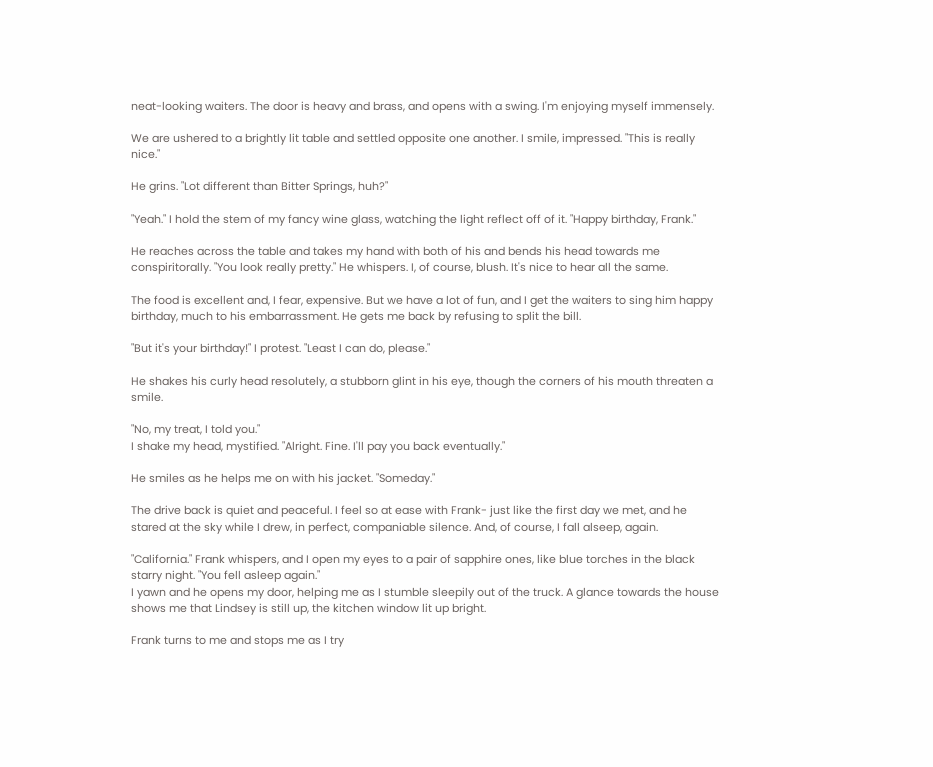neat-looking waiters. The door is heavy and brass, and opens with a swing. I'm enjoying myself immensely.

We are ushered to a brightly lit table and settled opposite one another. I smile, impressed. "This is really nice."

He grins. "Lot different than Bitter Springs, huh?"

"Yeah." I hold the stem of my fancy wine glass, watching the light reflect off of it. "Happy birthday, Frank."

He reaches across the table and takes my hand with both of his and bends his head towards me conspiritorally. "You look really pretty." He whispers. I, of course, blush. It's nice to hear all the same.

The food is excellent and, I fear, expensive. But we have a lot of fun, and I get the waiters to sing him happy birthday, much to his embarrassment. He gets me back by refusing to split the bill.

"But it's your birthday!" I protest. "Least I can do, please."

He shakes his curly head resolutely, a stubborn glint in his eye, though the corners of his mouth threaten a smile.

"No, my treat, I told you."
I shake my head, mystified. "Alright. Fine. I'll pay you back eventually."

He smiles as he helps me on with his jacket. "Someday."

The drive back is quiet and peaceful. I feel so at ease with Frank- just like the first day we met, and he stared at the sky while I drew, in perfect, companiable silence. And, of course, I fall alseep, again.

"California." Frank whispers, and I open my eyes to a pair of sapphire ones, like blue torches in the black starry night. "You fell asleep again."
I yawn and he opens my door, helping me as I stumble sleepily out of the truck. A glance towards the house shows me that Lindsey is still up, the kitchen window lit up bright.

Frank turns to me and stops me as I try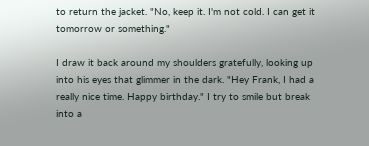to return the jacket. "No, keep it. I'm not cold. I can get it tomorrow or something."

I draw it back around my shoulders gratefully, looking up into his eyes that glimmer in the dark. "Hey Frank, I had a really nice time. Happy birthday." I try to smile but break into a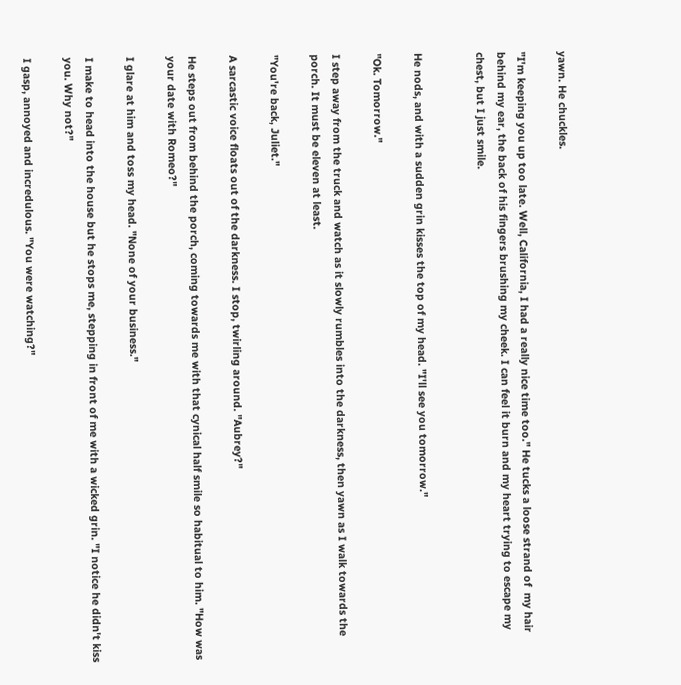yawn. He chuckles.

"I'm keeping you up too late. Well, California, I had a really nice time too." He tucks a loose strand of  my hair behind my ear, the back of his fingers brushing my cheek. I can feel it burn and my heart trying to escape my chest, but I just smile.


He nods, and with a sudden grin kisses the top of my head. "I'll see you tomorrow."

"Ok. Tomorrow."

I step away from the truck and watch as it slowly rumbles into the darkness, then yawn as I walk towards the porch. It must be eleven at least.

"You're back, Juliet."

A sarcastic voice floats out of the darkness. I stop, twirling around. "Aubrey?"

He steps out from behind the porch, coming towards me with that cynical half smile so habitual to him. "How was your date with Romeo?"

I glare at him and toss my head. "None of your business."

I make to head into the house but he stops me, stepping in front of me with a wicked grin. "I notice he didn't kiss you. Why not?"

I gasp, annoyed and incredulous. "You were watching?"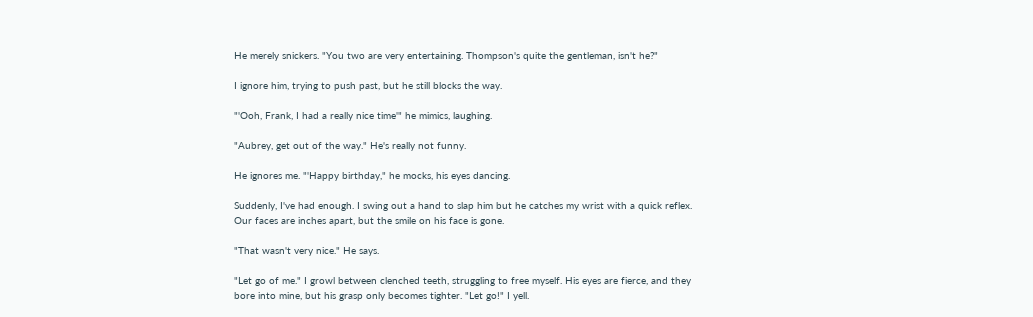He merely snickers. "You two are very entertaining. Thompson's quite the gentleman, isn't he?"

I ignore him, trying to push past, but he still blocks the way.

"'Ooh, Frank, I had a really nice time'" he mimics, laughing.

"Aubrey, get out of the way." He's really not funny.

He ignores me. "'Happy birthday," he mocks, his eyes dancing.

Suddenly, I've had enough. I swing out a hand to slap him but he catches my wrist with a quick reflex. Our faces are inches apart, but the smile on his face is gone.

"That wasn't very nice." He says.

"Let go of me." I growl between clenched teeth, struggling to free myself. His eyes are fierce, and they bore into mine, but his grasp only becomes tighter. "Let go!" I yell.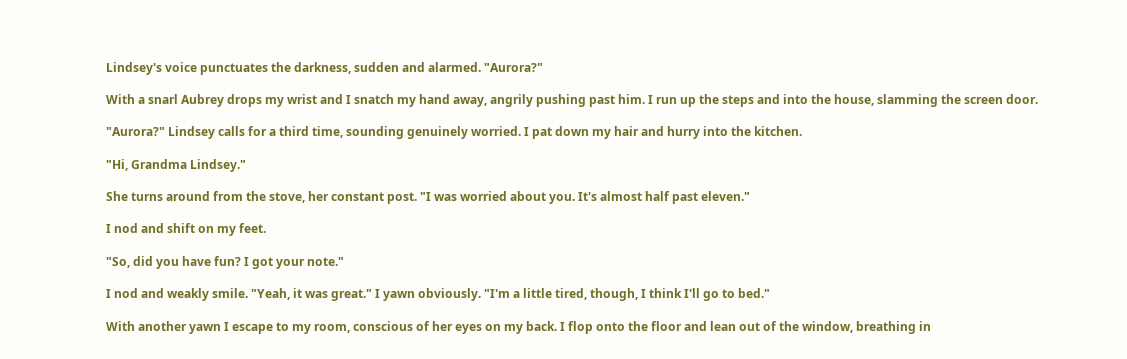Lindsey's voice punctuates the darkness, sudden and alarmed. "Aurora?"

With a snarl Aubrey drops my wrist and I snatch my hand away, angrily pushing past him. I run up the steps and into the house, slamming the screen door.

"Aurora?" Lindsey calls for a third time, sounding genuinely worried. I pat down my hair and hurry into the kitchen.

"Hi, Grandma Lindsey."

She turns around from the stove, her constant post. "I was worried about you. It's almost half past eleven."

I nod and shift on my feet.

"So, did you have fun? I got your note."

I nod and weakly smile. "Yeah, it was great." I yawn obviously. "I'm a little tired, though, I think I'll go to bed."

With another yawn I escape to my room, conscious of her eyes on my back. I flop onto the floor and lean out of the window, breathing in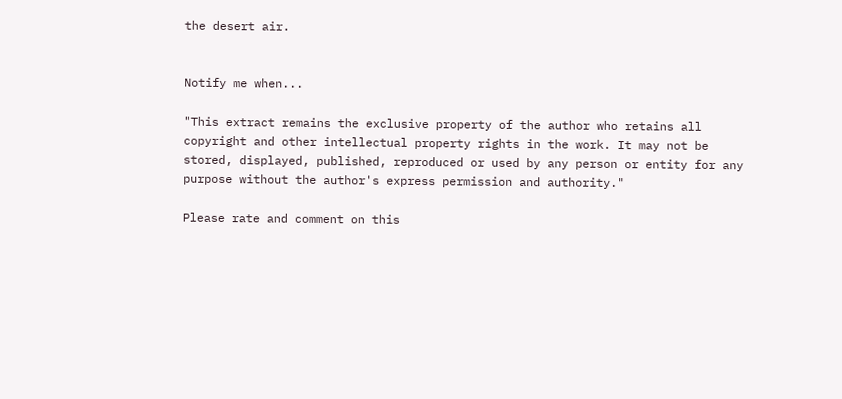the desert air.


Notify me when...

"This extract remains the exclusive property of the author who retains all copyright and other intellectual property rights in the work. It may not be stored, displayed, published, reproduced or used by any person or entity for any purpose without the author's express permission and authority."

Please rate and comment on this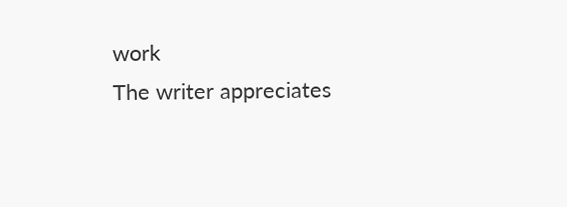work
The writer appreciates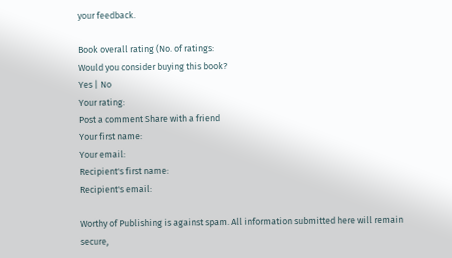your feedback.

Book overall rating (No. of ratings:
Would you consider buying this book?
Yes | No
Your rating:
Post a comment Share with a friend
Your first name:
Your email:
Recipient's first name:
Recipient's email:

Worthy of Publishing is against spam. All information submitted here will remain secure,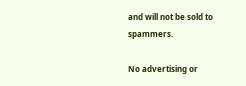and will not be sold to spammers.

No advertising or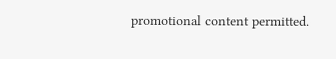promotional content permitted.